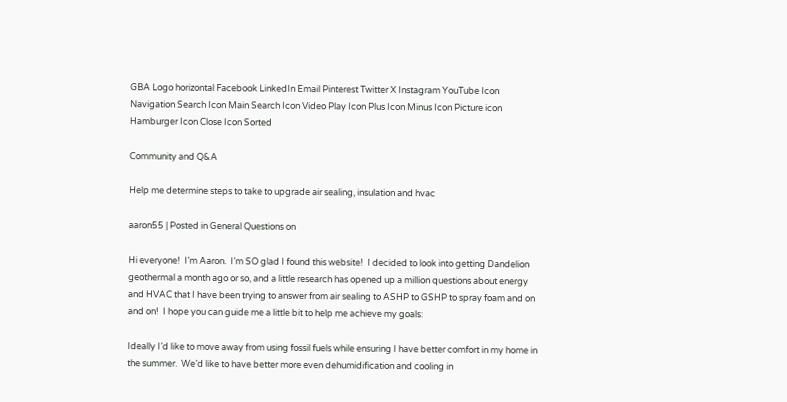GBA Logo horizontal Facebook LinkedIn Email Pinterest Twitter X Instagram YouTube Icon Navigation Search Icon Main Search Icon Video Play Icon Plus Icon Minus Icon Picture icon Hamburger Icon Close Icon Sorted

Community and Q&A

Help me determine steps to take to upgrade air sealing, insulation and hvac

aaron55 | Posted in General Questions on

Hi everyone!  I’m Aaron.  I’m SO glad I found this website!  I decided to look into getting Dandelion geothermal a month ago or so, and a little research has opened up a million questions about energy and HVAC that I have been trying to answer from air sealing to ASHP to GSHP to spray foam and on and on!  I hope you can guide me a little bit to help me achieve my goals:

Ideally I’d like to move away from using fossil fuels while ensuring I have better comfort in my home in the summer.  We’d like to have better more even dehumidification and cooling in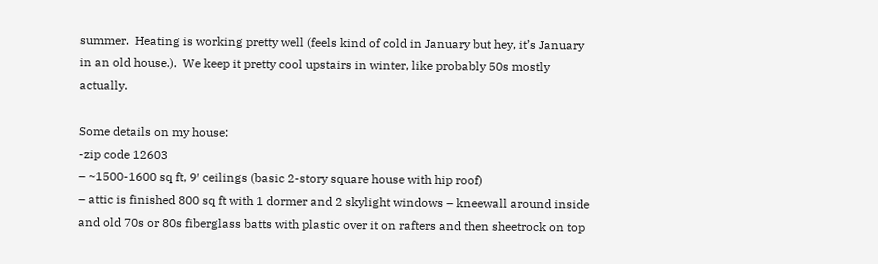summer.  Heating is working pretty well (feels kind of cold in January but hey, it’s January in an old house.).  We keep it pretty cool upstairs in winter, like probably 50s mostly actually.

Some details on my house:
-zip code 12603
– ~1500-1600 sq ft, 9′ ceilings (basic 2-story square house with hip roof)
– attic is finished 800 sq ft with 1 dormer and 2 skylight windows – kneewall around inside and old 70s or 80s fiberglass batts with plastic over it on rafters and then sheetrock on top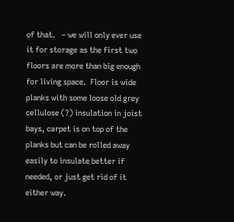of that.   – we will only ever use it for storage as the first two floors are more than big enough for living space.  Floor is wide planks with some loose old grey cellulose (?) insulation in joist bays, carpet is on top of the planks but can be rolled away easily to insulate better if needed, or just get rid of it either way.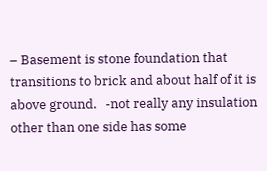– Basement is stone foundation that transitions to brick and about half of it is above ground.   -not really any insulation other than one side has some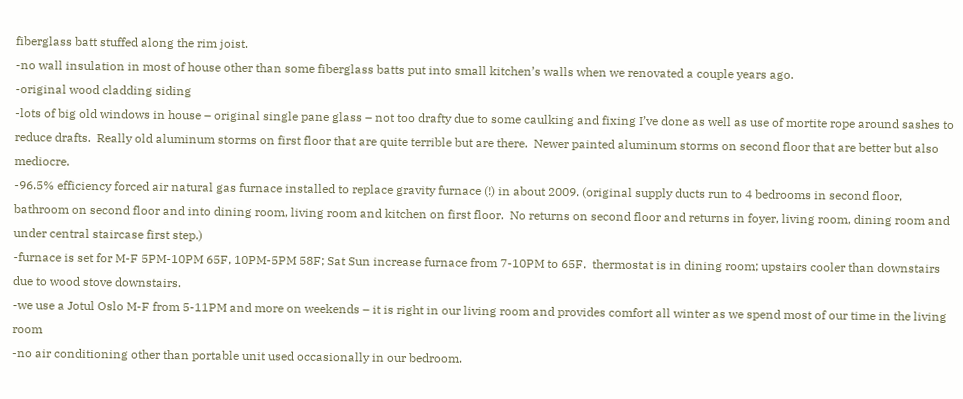fiberglass batt stuffed along the rim joist.
-no wall insulation in most of house other than some fiberglass batts put into small kitchen’s walls when we renovated a couple years ago.
-original wood cladding siding
-lots of big old windows in house – original single pane glass – not too drafty due to some caulking and fixing I’ve done as well as use of mortite rope around sashes to reduce drafts.  Really old aluminum storms on first floor that are quite terrible but are there.  Newer painted aluminum storms on second floor that are better but also mediocre.
-96.5% efficiency forced air natural gas furnace installed to replace gravity furnace (!) in about 2009. (original supply ducts run to 4 bedrooms in second floor, bathroom on second floor and into dining room, living room and kitchen on first floor.  No returns on second floor and returns in foyer, living room, dining room and under central staircase first step.)
-furnace is set for M-F 5PM-10PM 65F, 10PM-5PM 58F; Sat Sun increase furnace from 7-10PM to 65F.  thermostat is in dining room; upstairs cooler than downstairs due to wood stove downstairs.
-we use a Jotul Oslo M-F from 5-11PM and more on weekends – it is right in our living room and provides comfort all winter as we spend most of our time in the living room
-no air conditioning other than portable unit used occasionally in our bedroom.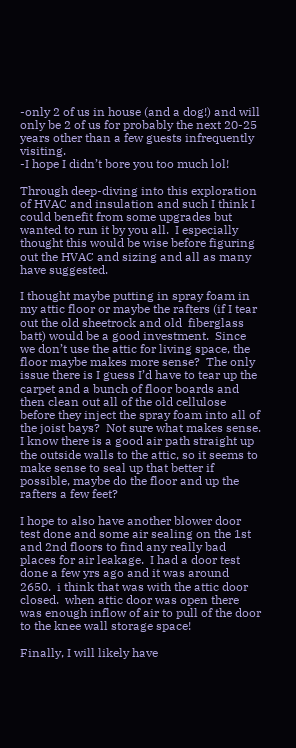-only 2 of us in house (and a dog!) and will only be 2 of us for probably the next 20-25 years other than a few guests infrequently visiting.
-I hope I didn’t bore you too much lol!

Through deep-diving into this exploration of HVAC and insulation and such I think I could benefit from some upgrades but wanted to run it by you all.  I especially thought this would be wise before figuring out the HVAC and sizing and all as many have suggested.

I thought maybe putting in spray foam in my attic floor or maybe the rafters (if I tear out the old sheetrock and old  fiberglass batt) would be a good investment.  Since we don’t use the attic for living space, the floor maybe makes more sense?  The only issue there is I guess I’d have to tear up the carpet and a bunch of floor boards and then clean out all of the old cellulose before they inject the spray foam into all of the joist bays?  Not sure what makes sense.  I know there is a good air path straight up the outside walls to the attic, so it seems to make sense to seal up that better if possible, maybe do the floor and up the rafters a few feet?

I hope to also have another blower door test done and some air sealing on the 1st and 2nd floors to find any really bad places for air leakage.  I had a door test done a few yrs ago and it was around 2650.  i think that was with the attic door closed.  when attic door was open there was enough inflow of air to pull of the door to the knee wall storage space!

Finally, I will likely have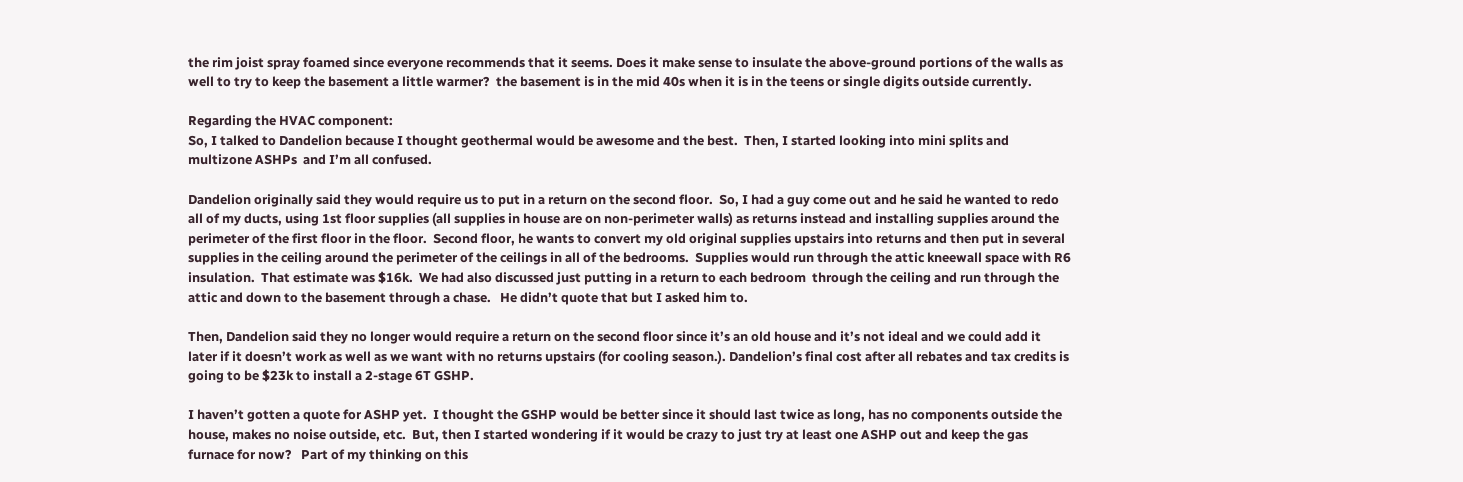the rim joist spray foamed since everyone recommends that it seems. Does it make sense to insulate the above-ground portions of the walls as well to try to keep the basement a little warmer?  the basement is in the mid 40s when it is in the teens or single digits outside currently.

Regarding the HVAC component:
So, I talked to Dandelion because I thought geothermal would be awesome and the best.  Then, I started looking into mini splits and multizone ASHPs  and I’m all confused.

Dandelion originally said they would require us to put in a return on the second floor.  So, I had a guy come out and he said he wanted to redo all of my ducts, using 1st floor supplies (all supplies in house are on non-perimeter walls) as returns instead and installing supplies around the perimeter of the first floor in the floor.  Second floor, he wants to convert my old original supplies upstairs into returns and then put in several supplies in the ceiling around the perimeter of the ceilings in all of the bedrooms.  Supplies would run through the attic kneewall space with R6 insulation.  That estimate was $16k.  We had also discussed just putting in a return to each bedroom  through the ceiling and run through the attic and down to the basement through a chase.   He didn’t quote that but I asked him to.

Then, Dandelion said they no longer would require a return on the second floor since it’s an old house and it’s not ideal and we could add it later if it doesn’t work as well as we want with no returns upstairs (for cooling season.). Dandelion’s final cost after all rebates and tax credits is going to be $23k to install a 2-stage 6T GSHP.

I haven’t gotten a quote for ASHP yet.  I thought the GSHP would be better since it should last twice as long, has no components outside the house, makes no noise outside, etc.  But, then I started wondering if it would be crazy to just try at least one ASHP out and keep the gas furnace for now?   Part of my thinking on this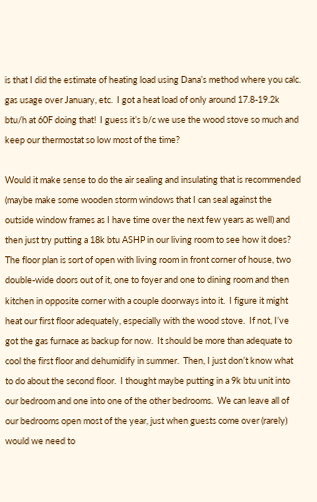is that I did the estimate of heating load using Dana’s method where you calc. gas usage over January, etc.  I got a heat load of only around 17.8-19.2k btu/h at 60F doing that!  I guess it’s b/c we use the wood stove so much and keep our thermostat so low most of the time?

Would it make sense to do the air sealing and insulating that is recommended (maybe make some wooden storm windows that I can seal against the outside window frames as I have time over the next few years as well) and then just try putting a 18k btu ASHP in our living room to see how it does?  The floor plan is sort of open with living room in front corner of house, two double-wide doors out of it, one to foyer and one to dining room and then kitchen in opposite corner with a couple doorways into it.  I figure it might heat our first floor adequately, especially with the wood stove.  If not, I’ve got the gas furnace as backup for now.  It should be more than adequate to cool the first floor and dehumidify in summer.  Then, I just don’t know what to do about the second floor.  I thought maybe putting in a 9k btu unit into our bedroom and one into one of the other bedrooms.  We can leave all of our bedrooms open most of the year, just when guests come over (rarely) would we need to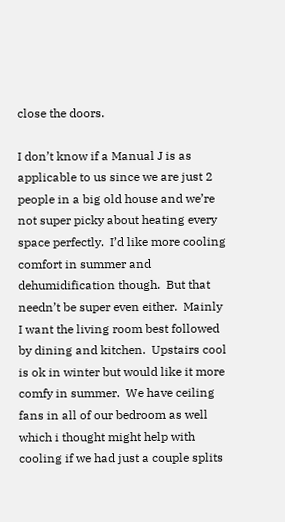close the doors.

I don’t know if a Manual J is as applicable to us since we are just 2 people in a big old house and we’re not super picky about heating every space perfectly.  I’d like more cooling comfort in summer and dehumidification though.  But that needn’t be super even either.  Mainly I want the living room best followed by dining and kitchen.  Upstairs cool is ok in winter but would like it more comfy in summer.  We have ceiling fans in all of our bedroom as well which i thought might help with cooling if we had just a couple splits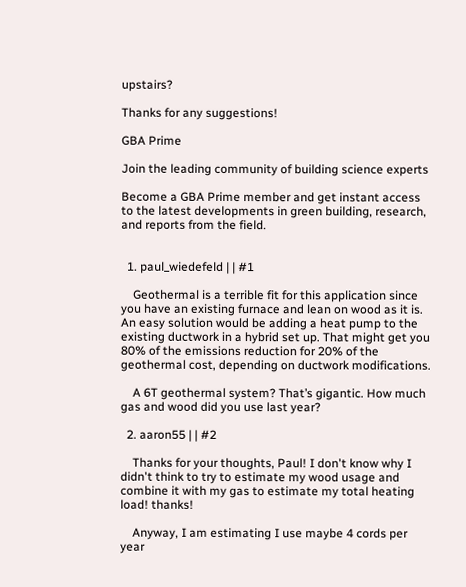upstairs?

Thanks for any suggestions!

GBA Prime

Join the leading community of building science experts

Become a GBA Prime member and get instant access to the latest developments in green building, research, and reports from the field.


  1. paul_wiedefeld | | #1

    Geothermal is a terrible fit for this application since you have an existing furnace and lean on wood as it is. An easy solution would be adding a heat pump to the existing ductwork in a hybrid set up. That might get you 80% of the emissions reduction for 20% of the geothermal cost, depending on ductwork modifications.

    A 6T geothermal system? That’s gigantic. How much gas and wood did you use last year?

  2. aaron55 | | #2

    Thanks for your thoughts, Paul! I don't know why I didn't think to try to estimate my wood usage and combine it with my gas to estimate my total heating load! thanks!

    Anyway, I am estimating I use maybe 4 cords per year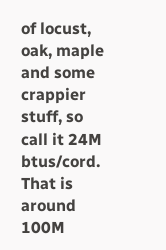of locust, oak, maple and some crappier stuff, so call it 24M btus/cord. That is around 100M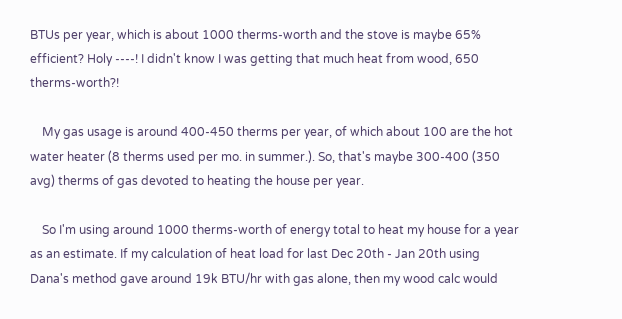BTUs per year, which is about 1000 therms-worth and the stove is maybe 65% efficient? Holy ----! I didn't know I was getting that much heat from wood, 650 therms-worth?!

    My gas usage is around 400-450 therms per year, of which about 100 are the hot water heater (8 therms used per mo. in summer.). So, that's maybe 300-400 (350 avg) therms of gas devoted to heating the house per year.

    So I'm using around 1000 therms-worth of energy total to heat my house for a year as an estimate. If my calculation of heat load for last Dec 20th - Jan 20th using Dana's method gave around 19k BTU/hr with gas alone, then my wood calc would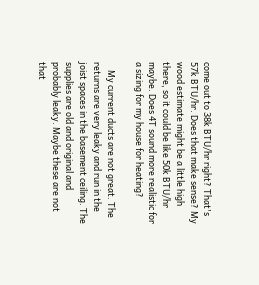come out to 38k BTU/hr right? That's 57k BTU/hr. Does that make sense? My wood estimate might be a little high there, so it could be like 50k BTU/hr maybe. Does 4T sound more realistic for a sizing for my house for heating?

    My current ducts are not great. The returns are very leaky and run in the joist spaces in the basement ceiling. The supplies are old and original and probably leaky. Maybe these are not that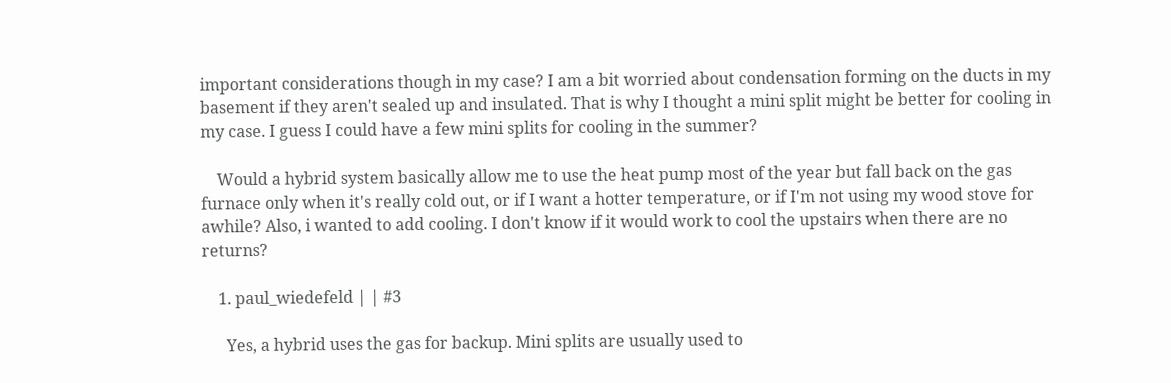important considerations though in my case? I am a bit worried about condensation forming on the ducts in my basement if they aren't sealed up and insulated. That is why I thought a mini split might be better for cooling in my case. I guess I could have a few mini splits for cooling in the summer?

    Would a hybrid system basically allow me to use the heat pump most of the year but fall back on the gas furnace only when it's really cold out, or if I want a hotter temperature, or if I'm not using my wood stove for awhile? Also, i wanted to add cooling. I don't know if it would work to cool the upstairs when there are no returns?

    1. paul_wiedefeld | | #3

      Yes, a hybrid uses the gas for backup. Mini splits are usually used to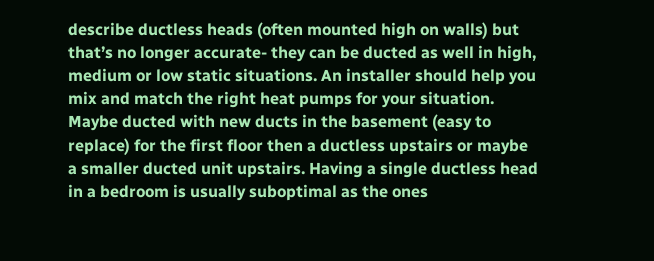describe ductless heads (often mounted high on walls) but that’s no longer accurate- they can be ducted as well in high, medium or low static situations. An installer should help you mix and match the right heat pumps for your situation. Maybe ducted with new ducts in the basement (easy to replace) for the first floor then a ductless upstairs or maybe a smaller ducted unit upstairs. Having a single ductless head in a bedroom is usually suboptimal as the ones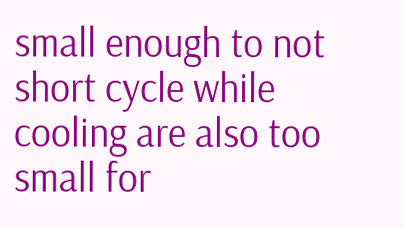small enough to not short cycle while cooling are also too small for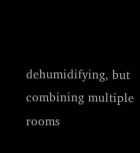dehumidifying, but combining multiple rooms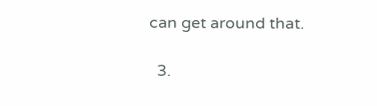can get around that.

  3.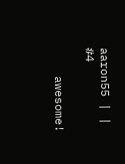aaron55 | | #4

    awesome!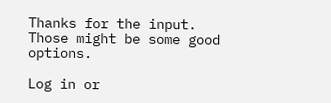Thanks for the input. Those might be some good options.

Log in or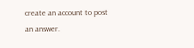create an account to post an answer.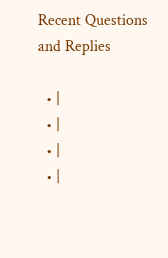Recent Questions and Replies

  • |
  • |
  • |
  • |